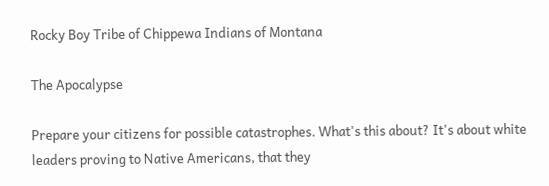Rocky Boy Tribe of Chippewa Indians of Montana

The Apocalypse

Prepare your citizens for possible catastrophes. What's this about? It's about white leaders proving to Native Americans, that they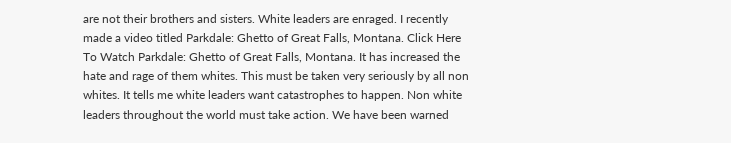are not their brothers and sisters. White leaders are enraged. I recently made a video titled Parkdale: Ghetto of Great Falls, Montana. Click Here To Watch Parkdale: Ghetto of Great Falls, Montana. It has increased the hate and rage of them whites. This must be taken very seriously by all non whites. It tells me white leaders want catastrophes to happen. Non white leaders throughout the world must take action. We have been warned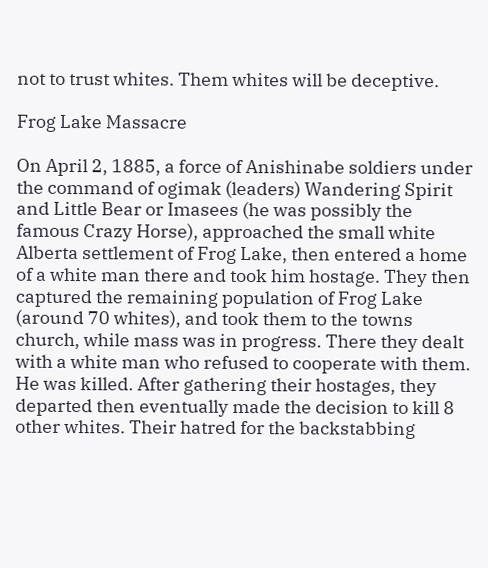not to trust whites. Them whites will be deceptive.

Frog Lake Massacre

On April 2, 1885, a force of Anishinabe soldiers under the command of ogimak (leaders) Wandering Spirit and Little Bear or Imasees (he was possibly the famous Crazy Horse), approached the small white Alberta settlement of Frog Lake, then entered a home of a white man there and took him hostage. They then captured the remaining population of Frog Lake (around 70 whites), and took them to the towns church, while mass was in progress. There they dealt with a white man who refused to cooperate with them. He was killed. After gathering their hostages, they departed then eventually made the decision to kill 8 other whites. Their hatred for the backstabbing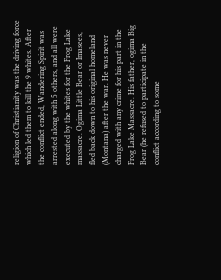religion of Christianity was the driving force which led them to kill the 9 whites. After the conflict ended, Wandering Spirit was arrested along with 5 others, and all were executed by the whites for the Frog Lake massacre. Ogima Little Bear or Imasees, fled back down to his original homeland (Montana) after the war. He was never charged with any crime for his part in the Frog Lake Massacre. His father, ogima Big Bear (he refused to participate in the conflict according to some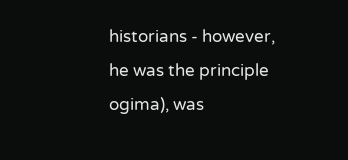historians - however, he was the principle ogima), was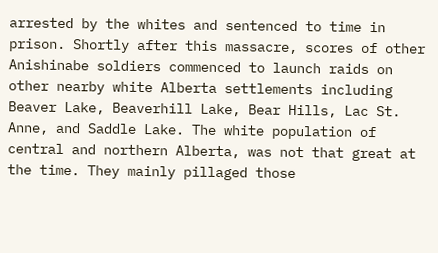arrested by the whites and sentenced to time in prison. Shortly after this massacre, scores of other Anishinabe soldiers commenced to launch raids on other nearby white Alberta settlements including Beaver Lake, Beaverhill Lake, Bear Hills, Lac St. Anne, and Saddle Lake. The white population of central and northern Alberta, was not that great at the time. They mainly pillaged those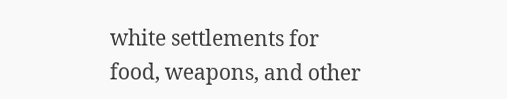white settlements for food, weapons, and other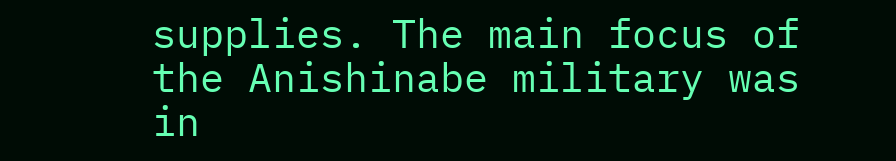supplies. The main focus of the Anishinabe military was in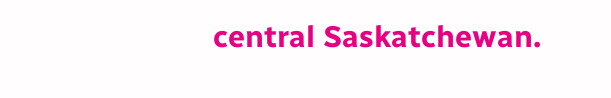central Saskatchewan.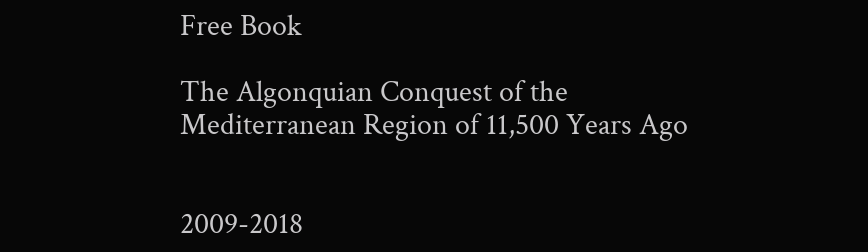Free Book

The Algonquian Conquest of the Mediterranean Region of 11,500 Years Ago


2009-2018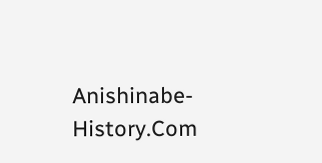Anishinabe-History.Com